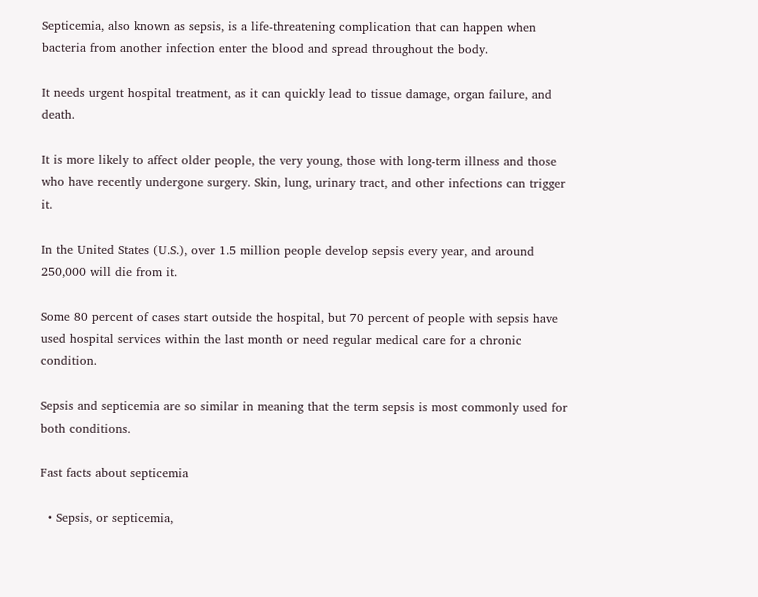Septicemia, also known as sepsis, is a life-threatening complication that can happen when bacteria from another infection enter the blood and spread throughout the body.

It needs urgent hospital treatment, as it can quickly lead to tissue damage, organ failure, and death.

It is more likely to affect older people, the very young, those with long-term illness and those who have recently undergone surgery. Skin, lung, urinary tract, and other infections can trigger it.

In the United States (U.S.), over 1.5 million people develop sepsis every year, and around 250,000 will die from it.

Some 80 percent of cases start outside the hospital, but 70 percent of people with sepsis have used hospital services within the last month or need regular medical care for a chronic condition.

Sepsis and septicemia are so similar in meaning that the term sepsis is most commonly used for both conditions.

Fast facts about septicemia

  • Sepsis, or septicemia,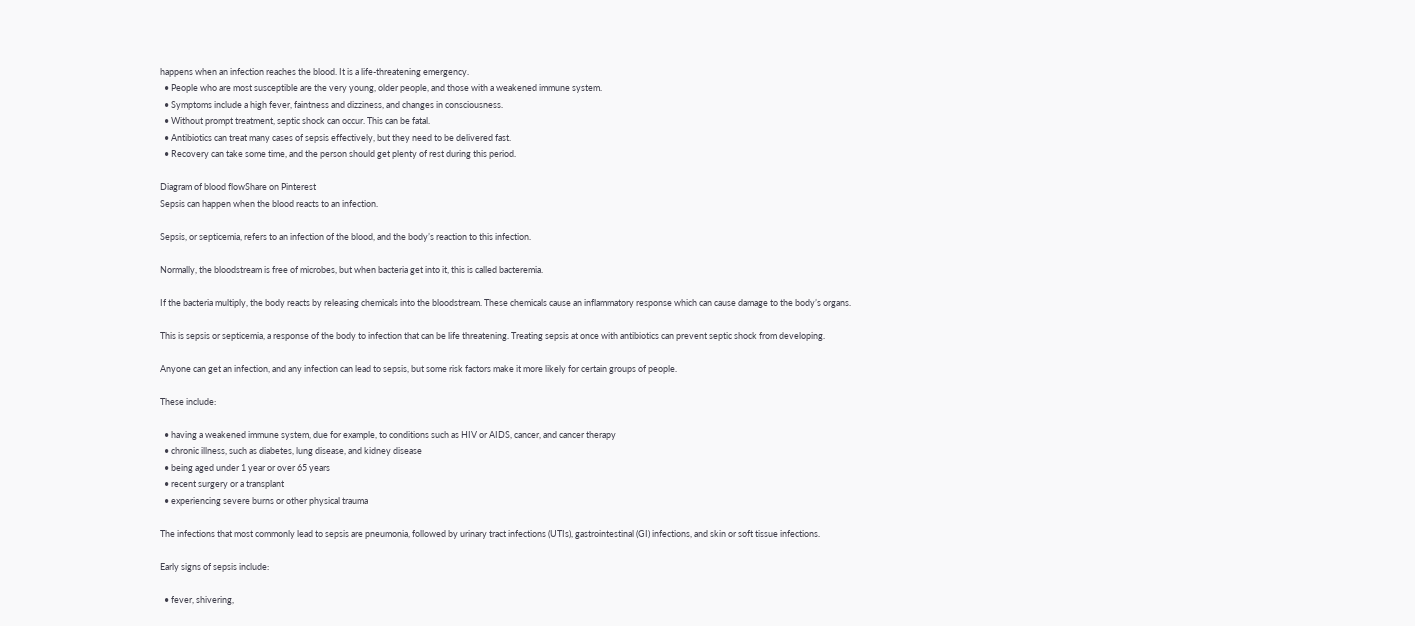happens when an infection reaches the blood. It is a life-threatening emergency.
  • People who are most susceptible are the very young, older people, and those with a weakened immune system.
  • Symptoms include a high fever, faintness and dizziness, and changes in consciousness.
  • Without prompt treatment, septic shock can occur. This can be fatal.
  • Antibiotics can treat many cases of sepsis effectively, but they need to be delivered fast.
  • Recovery can take some time, and the person should get plenty of rest during this period.

Diagram of blood flowShare on Pinterest
Sepsis can happen when the blood reacts to an infection.

Sepsis, or septicemia, refers to an infection of the blood, and the body’s reaction to this infection.

Normally, the bloodstream is free of microbes, but when bacteria get into it, this is called bacteremia.

If the bacteria multiply, the body reacts by releasing chemicals into the bloodstream. These chemicals cause an inflammatory response which can cause damage to the body’s organs.

This is sepsis or septicemia, a response of the body to infection that can be life threatening. Treating sepsis at once with antibiotics can prevent septic shock from developing.

Anyone can get an infection, and any infection can lead to sepsis, but some risk factors make it more likely for certain groups of people.

These include:

  • having a weakened immune system, due for example, to conditions such as HIV or AIDS, cancer, and cancer therapy
  • chronic illness, such as diabetes, lung disease, and kidney disease
  • being aged under 1 year or over 65 years
  • recent surgery or a transplant
  • experiencing severe burns or other physical trauma

The infections that most commonly lead to sepsis are pneumonia, followed by urinary tract infections (UTIs), gastrointestinal (GI) infections, and skin or soft tissue infections.

Early signs of sepsis include:

  • fever, shivering,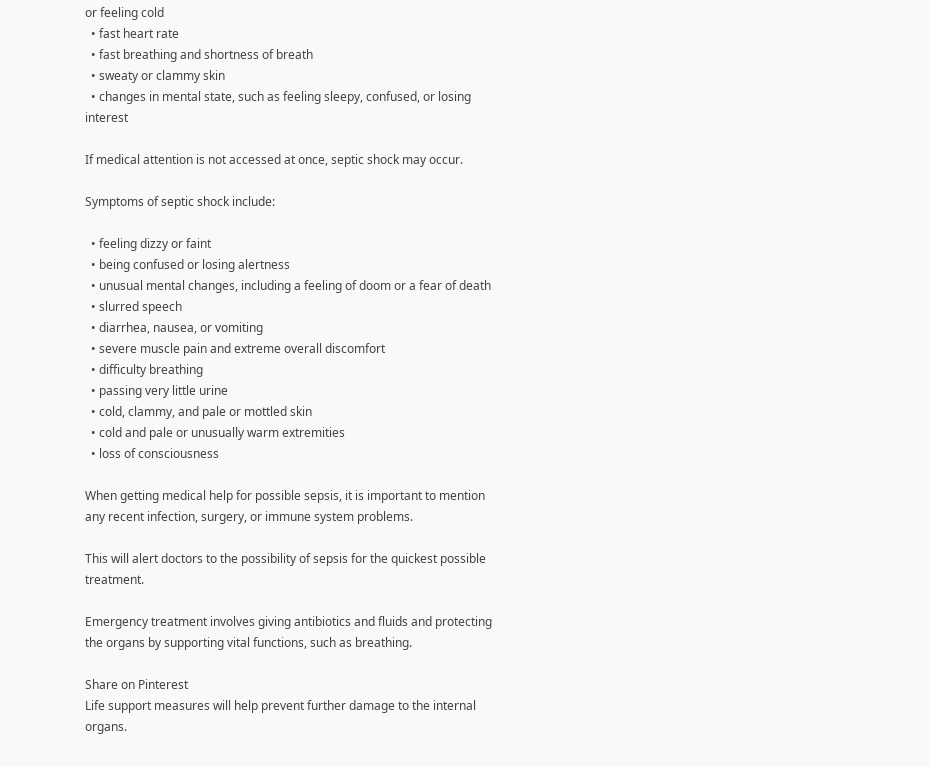or feeling cold
  • fast heart rate
  • fast breathing and shortness of breath
  • sweaty or clammy skin
  • changes in mental state, such as feeling sleepy, confused, or losing interest

If medical attention is not accessed at once, septic shock may occur.

Symptoms of septic shock include:

  • feeling dizzy or faint
  • being confused or losing alertness
  • unusual mental changes, including a feeling of doom or a fear of death
  • slurred speech
  • diarrhea, nausea, or vomiting
  • severe muscle pain and extreme overall discomfort
  • difficulty breathing
  • passing very little urine
  • cold, clammy, and pale or mottled skin
  • cold and pale or unusually warm extremities
  • loss of consciousness

When getting medical help for possible sepsis, it is important to mention any recent infection, surgery, or immune system problems.

This will alert doctors to the possibility of sepsis for the quickest possible treatment.

Emergency treatment involves giving antibiotics and fluids and protecting the organs by supporting vital functions, such as breathing.

Share on Pinterest
Life support measures will help prevent further damage to the internal organs.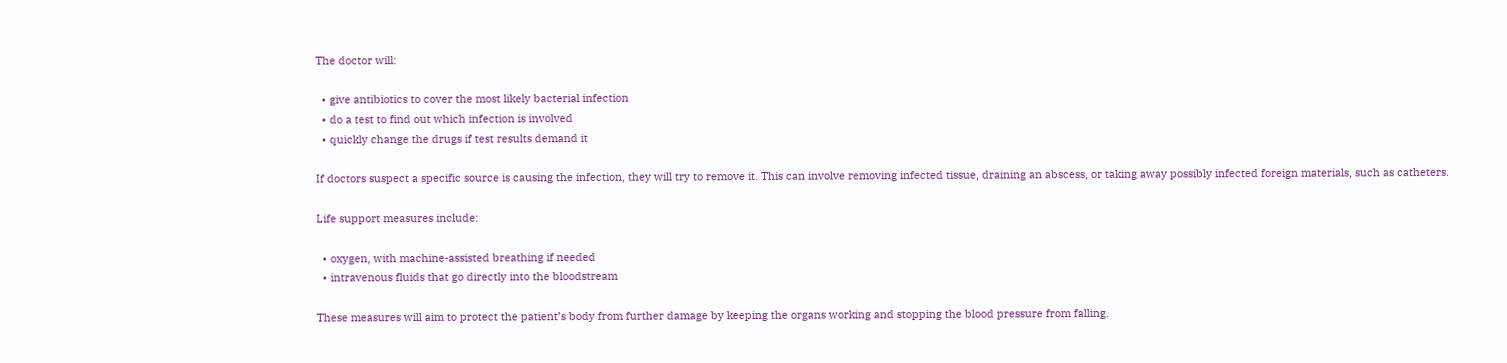The doctor will:

  • give antibiotics to cover the most likely bacterial infection
  • do a test to find out which infection is involved
  • quickly change the drugs if test results demand it

If doctors suspect a specific source is causing the infection, they will try to remove it. This can involve removing infected tissue, draining an abscess, or taking away possibly infected foreign materials, such as catheters.

Life support measures include:

  • oxygen, with machine-assisted breathing if needed
  • intravenous fluids that go directly into the bloodstream

These measures will aim to protect the patient’s body from further damage by keeping the organs working and stopping the blood pressure from falling.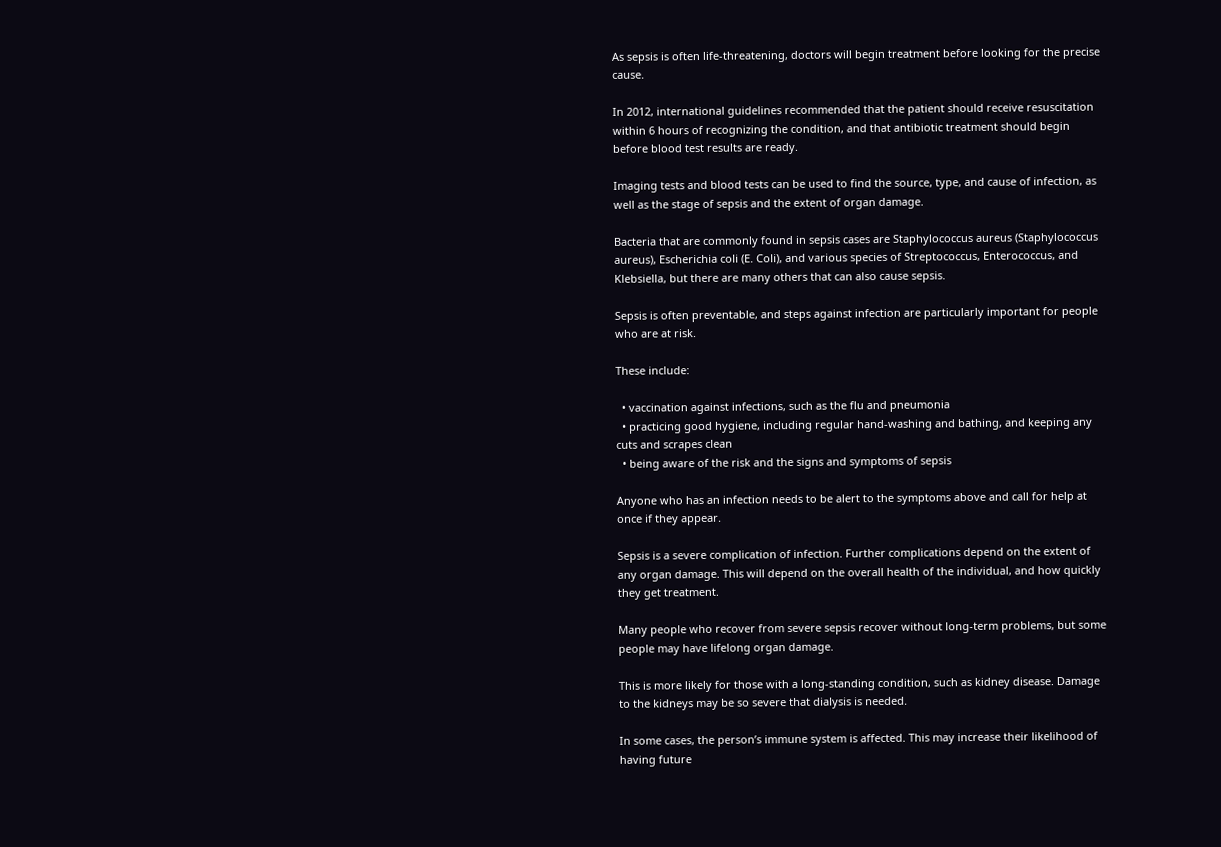As sepsis is often life-threatening, doctors will begin treatment before looking for the precise cause.

In 2012, international guidelines recommended that the patient should receive resuscitation within 6 hours of recognizing the condition, and that antibiotic treatment should begin before blood test results are ready.

Imaging tests and blood tests can be used to find the source, type, and cause of infection, as well as the stage of sepsis and the extent of organ damage.

Bacteria that are commonly found in sepsis cases are Staphylococcus aureus (Staphylococcus aureus), Escherichia coli (E. Coli), and various species of Streptococcus, Enterococcus, and Klebsiella, but there are many others that can also cause sepsis.

Sepsis is often preventable, and steps against infection are particularly important for people who are at risk.

These include:

  • vaccination against infections, such as the flu and pneumonia
  • practicing good hygiene, including regular hand-washing and bathing, and keeping any cuts and scrapes clean
  • being aware of the risk and the signs and symptoms of sepsis

Anyone who has an infection needs to be alert to the symptoms above and call for help at once if they appear.

Sepsis is a severe complication of infection. Further complications depend on the extent of any organ damage. This will depend on the overall health of the individual, and how quickly they get treatment.

Many people who recover from severe sepsis recover without long-term problems, but some people may have lifelong organ damage.

This is more likely for those with a long-standing condition, such as kidney disease. Damage to the kidneys may be so severe that dialysis is needed.

In some cases, the person’s immune system is affected. This may increase their likelihood of having future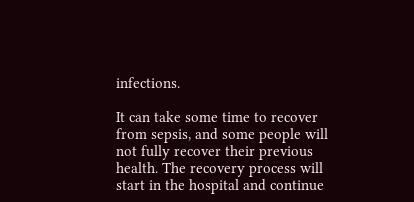infections.

It can take some time to recover from sepsis, and some people will not fully recover their previous health. The recovery process will start in the hospital and continue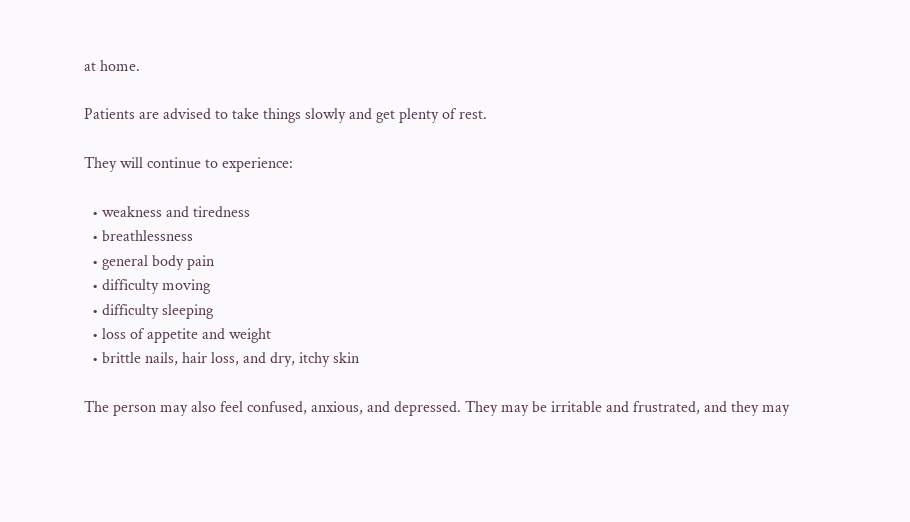at home.

Patients are advised to take things slowly and get plenty of rest.

They will continue to experience:

  • weakness and tiredness
  • breathlessness
  • general body pain
  • difficulty moving
  • difficulty sleeping
  • loss of appetite and weight
  • brittle nails, hair loss, and dry, itchy skin

The person may also feel confused, anxious, and depressed. They may be irritable and frustrated, and they may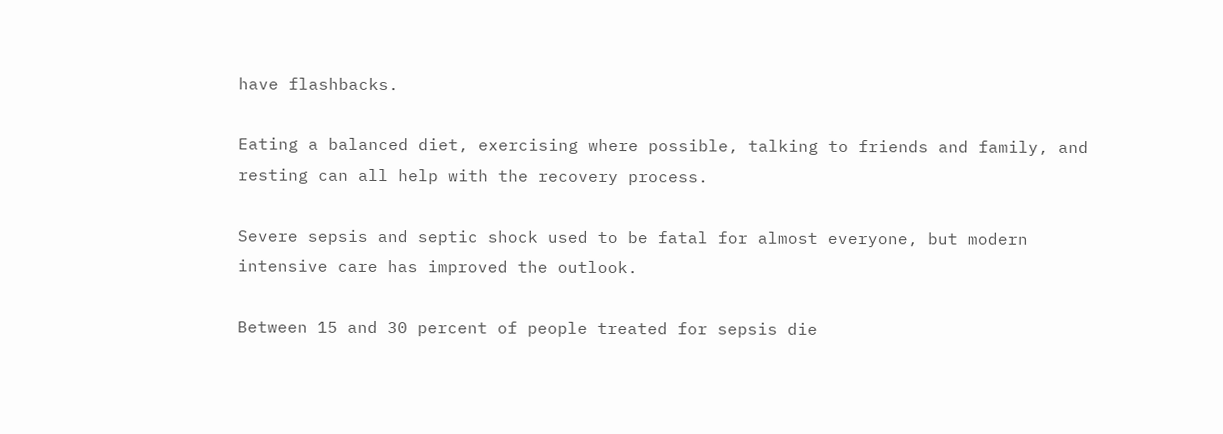have flashbacks.

Eating a balanced diet, exercising where possible, talking to friends and family, and resting can all help with the recovery process.

Severe sepsis and septic shock used to be fatal for almost everyone, but modern intensive care has improved the outlook.

Between 15 and 30 percent of people treated for sepsis die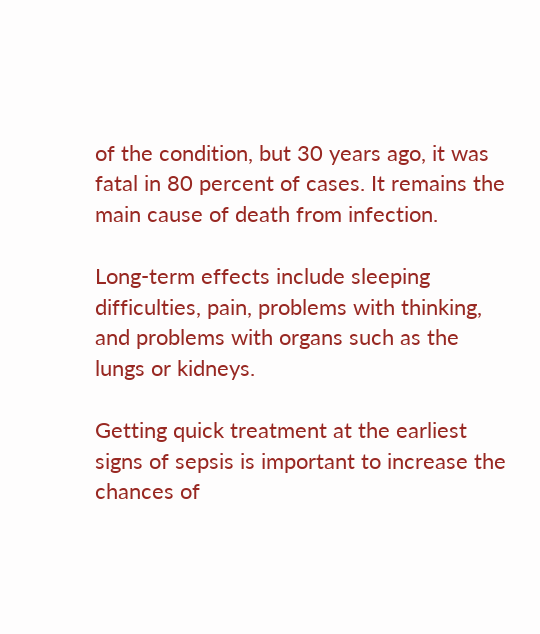of the condition, but 30 years ago, it was fatal in 80 percent of cases. It remains the main cause of death from infection.

Long-term effects include sleeping difficulties, pain, problems with thinking, and problems with organs such as the lungs or kidneys.

Getting quick treatment at the earliest signs of sepsis is important to increase the chances of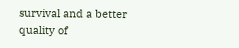survival and a better quality of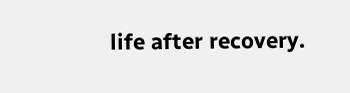life after recovery.